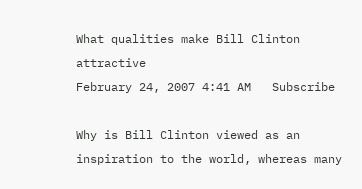What qualities make Bill Clinton attractive
February 24, 2007 4:41 AM   Subscribe

Why is Bill Clinton viewed as an inspiration to the world, whereas many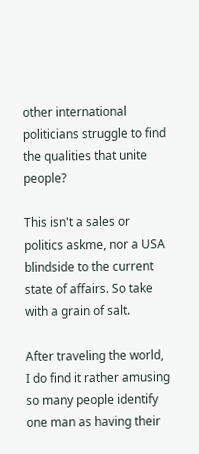other international politicians struggle to find the qualities that unite people?

This isn't a sales or politics askme, nor a USA blindside to the current state of affairs. So take with a grain of salt.

After traveling the world, I do find it rather amusing so many people identify one man as having their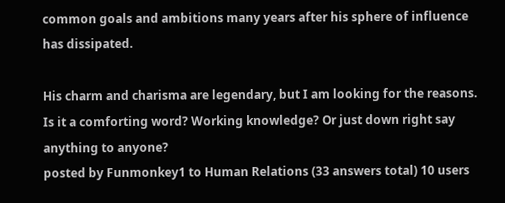common goals and ambitions many years after his sphere of influence has dissipated.

His charm and charisma are legendary, but I am looking for the reasons. Is it a comforting word? Working knowledge? Or just down right say anything to anyone?
posted by Funmonkey1 to Human Relations (33 answers total) 10 users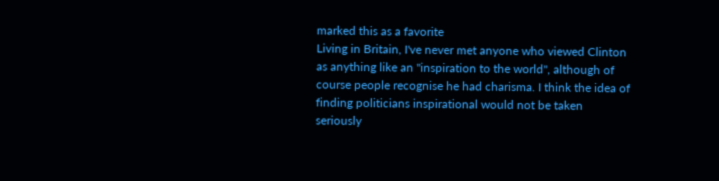marked this as a favorite
Living in Britain, I've never met anyone who viewed Clinton as anything like an "inspiration to the world", although of course people recognise he had charisma. I think the idea of finding politicians inspirational would not be taken seriously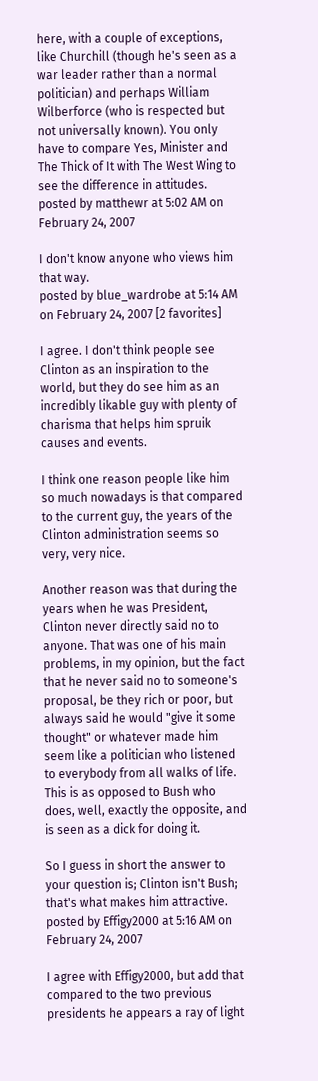here, with a couple of exceptions, like Churchill (though he's seen as a war leader rather than a normal politician) and perhaps William Wilberforce (who is respected but not universally known). You only have to compare Yes, Minister and The Thick of It with The West Wing to see the difference in attitudes.
posted by matthewr at 5:02 AM on February 24, 2007

I don't know anyone who views him that way.
posted by blue_wardrobe at 5:14 AM on February 24, 2007 [2 favorites]

I agree. I don't think people see Clinton as an inspiration to the world, but they do see him as an incredibly likable guy with plenty of charisma that helps him spruik causes and events.

I think one reason people like him so much nowadays is that compared to the current guy, the years of the Clinton administration seems so very, very nice.

Another reason was that during the years when he was President, Clinton never directly said no to anyone. That was one of his main problems, in my opinion, but the fact that he never said no to someone's proposal, be they rich or poor, but always said he would "give it some thought" or whatever made him seem like a politician who listened to everybody from all walks of life. This is as opposed to Bush who does, well, exactly the opposite, and is seen as a dick for doing it.

So I guess in short the answer to your question is; Clinton isn't Bush; that's what makes him attractive.
posted by Effigy2000 at 5:16 AM on February 24, 2007

I agree with Effigy2000, but add that compared to the two previous presidents he appears a ray of light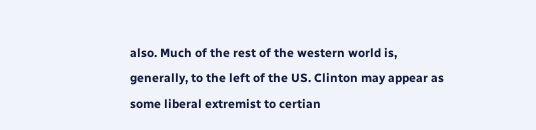also. Much of the rest of the western world is, generally, to the left of the US. Clinton may appear as some liberal extremist to certian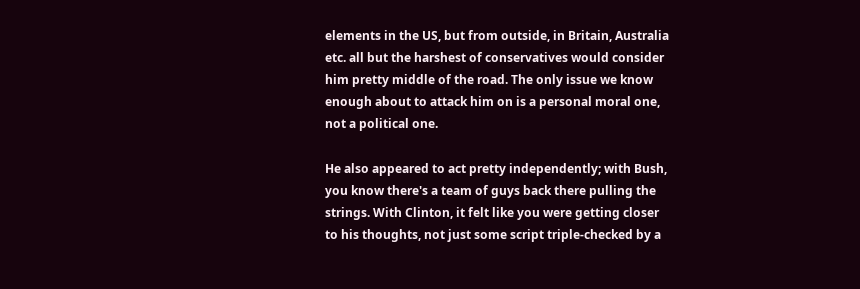elements in the US, but from outside, in Britain, Australia etc. all but the harshest of conservatives would consider him pretty middle of the road. The only issue we know enough about to attack him on is a personal moral one, not a political one.

He also appeared to act pretty independently; with Bush, you know there's a team of guys back there pulling the strings. With Clinton, it felt like you were getting closer to his thoughts, not just some script triple-checked by a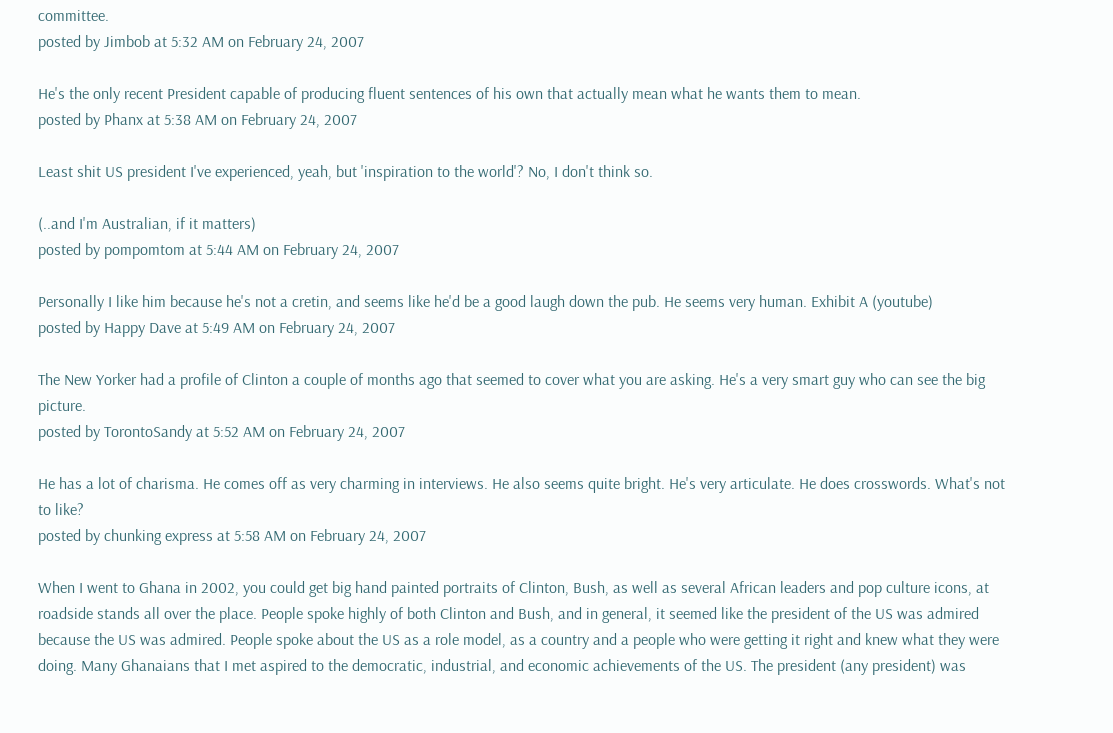committee.
posted by Jimbob at 5:32 AM on February 24, 2007

He's the only recent President capable of producing fluent sentences of his own that actually mean what he wants them to mean.
posted by Phanx at 5:38 AM on February 24, 2007

Least shit US president I've experienced, yeah, but 'inspiration to the world'? No, I don't think so.

(..and I'm Australian, if it matters)
posted by pompomtom at 5:44 AM on February 24, 2007

Personally I like him because he's not a cretin, and seems like he'd be a good laugh down the pub. He seems very human. Exhibit A (youtube)
posted by Happy Dave at 5:49 AM on February 24, 2007

The New Yorker had a profile of Clinton a couple of months ago that seemed to cover what you are asking. He's a very smart guy who can see the big picture.
posted by TorontoSandy at 5:52 AM on February 24, 2007

He has a lot of charisma. He comes off as very charming in interviews. He also seems quite bright. He's very articulate. He does crosswords. What's not to like?
posted by chunking express at 5:58 AM on February 24, 2007

When I went to Ghana in 2002, you could get big hand painted portraits of Clinton, Bush, as well as several African leaders and pop culture icons, at roadside stands all over the place. People spoke highly of both Clinton and Bush, and in general, it seemed like the president of the US was admired because the US was admired. People spoke about the US as a role model, as a country and a people who were getting it right and knew what they were doing. Many Ghanaians that I met aspired to the democratic, industrial, and economic achievements of the US. The president (any president) was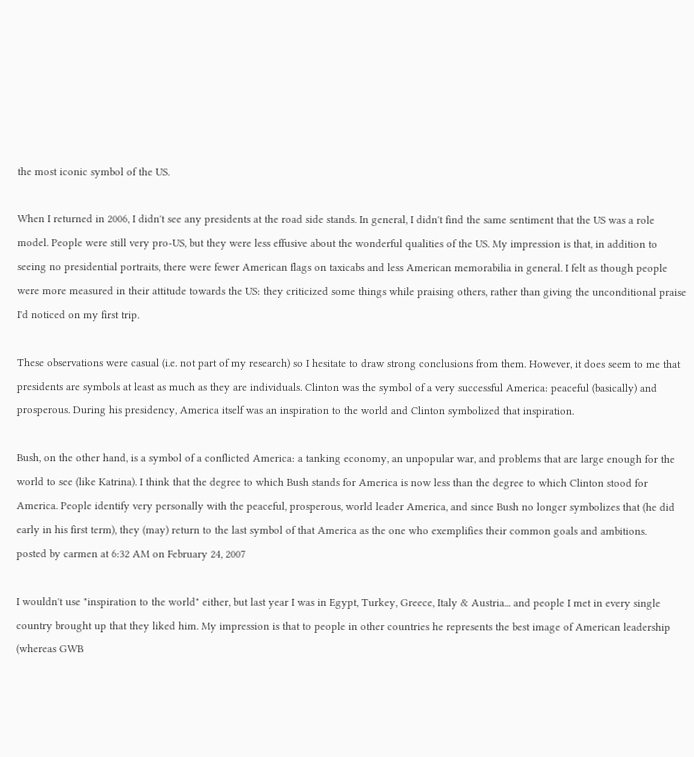the most iconic symbol of the US.

When I returned in 2006, I didn't see any presidents at the road side stands. In general, I didn't find the same sentiment that the US was a role model. People were still very pro-US, but they were less effusive about the wonderful qualities of the US. My impression is that, in addition to seeing no presidential portraits, there were fewer American flags on taxicabs and less American memorabilia in general. I felt as though people were more measured in their attitude towards the US: they criticized some things while praising others, rather than giving the unconditional praise I'd noticed on my first trip.

These observations were casual (i.e. not part of my research) so I hesitate to draw strong conclusions from them. However, it does seem to me that presidents are symbols at least as much as they are individuals. Clinton was the symbol of a very successful America: peaceful (basically) and prosperous. During his presidency, America itself was an inspiration to the world and Clinton symbolized that inspiration.

Bush, on the other hand, is a symbol of a conflicted America: a tanking economy, an unpopular war, and problems that are large enough for the world to see (like Katrina). I think that the degree to which Bush stands for America is now less than the degree to which Clinton stood for America. People identify very personally with the peaceful, prosperous, world leader America, and since Bush no longer symbolizes that (he did early in his first term), they (may) return to the last symbol of that America as the one who exemplifies their common goals and ambitions.
posted by carmen at 6:32 AM on February 24, 2007

I wouldn't use "inspiration to the world" either, but last year I was in Egypt, Turkey, Greece, Italy & Austria... and people I met in every single country brought up that they liked him. My impression is that to people in other countries he represents the best image of American leadership (whereas GWB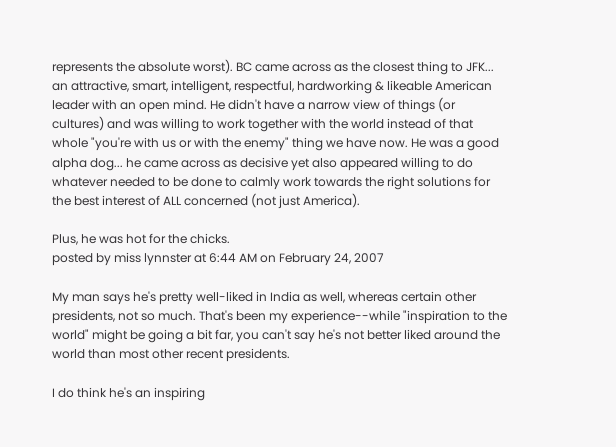represents the absolute worst). BC came across as the closest thing to JFK... an attractive, smart, intelligent, respectful, hardworking & likeable American leader with an open mind. He didn't have a narrow view of things (or cultures) and was willing to work together with the world instead of that whole "you're with us or with the enemy" thing we have now. He was a good alpha dog... he came across as decisive yet also appeared willing to do whatever needed to be done to calmly work towards the right solutions for the best interest of ALL concerned (not just America).

Plus, he was hot for the chicks.
posted by miss lynnster at 6:44 AM on February 24, 2007

My man says he's pretty well-liked in India as well, whereas certain other presidents, not so much. That's been my experience--while "inspiration to the world" might be going a bit far, you can't say he's not better liked around the world than most other recent presidents.

I do think he's an inspiring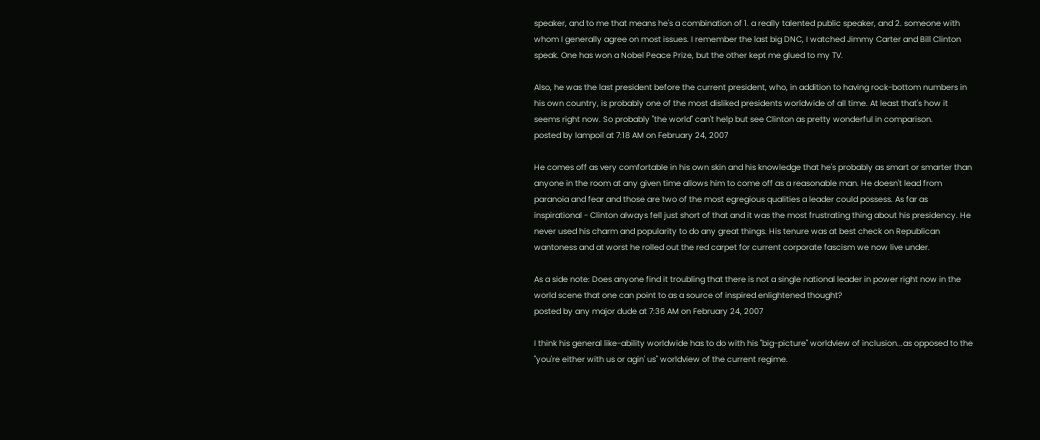speaker, and to me that means he's a combination of 1. a really talented public speaker, and 2. someone with whom I generally agree on most issues. I remember the last big DNC, I watched Jimmy Carter and Bill Clinton speak. One has won a Nobel Peace Prize, but the other kept me glued to my TV.

Also, he was the last president before the current president, who, in addition to having rock-bottom numbers in his own country, is probably one of the most disliked presidents worldwide of all time. At least that's how it seems right now. So probably "the world" can't help but see Clinton as pretty wonderful in comparison.
posted by lampoil at 7:18 AM on February 24, 2007

He comes off as very comfortable in his own skin and his knowledge that he's probably as smart or smarter than anyone in the room at any given time allows him to come off as a reasonable man. He doesn't lead from paranoia and fear and those are two of the most egregious qualities a leader could possess. As far as inspirational - Clinton always fell just short of that and it was the most frustrating thing about his presidency. He never used his charm and popularity to do any great things. His tenure was at best check on Republican wantoness and at worst he rolled out the red carpet for current corporate fascism we now live under.

As a side note: Does anyone find it troubling that there is not a single national leader in power right now in the world scene that one can point to as a source of inspired enlightened thought?
posted by any major dude at 7:36 AM on February 24, 2007

I think his general like-ability worldwide has to do with his "big-picture" worldview of inclusion...as opposed to the "you're either with us or agin' us" worldview of the current regime.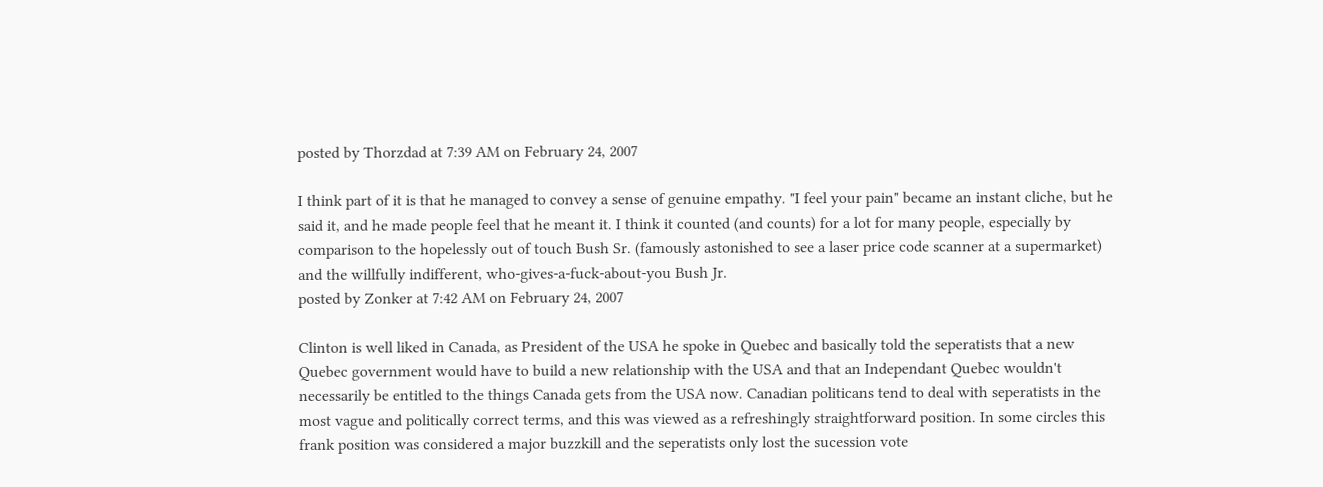posted by Thorzdad at 7:39 AM on February 24, 2007

I think part of it is that he managed to convey a sense of genuine empathy. "I feel your pain" became an instant cliche, but he said it, and he made people feel that he meant it. I think it counted (and counts) for a lot for many people, especially by comparison to the hopelessly out of touch Bush Sr. (famously astonished to see a laser price code scanner at a supermarket) and the willfully indifferent, who-gives-a-fuck-about-you Bush Jr.
posted by Zonker at 7:42 AM on February 24, 2007

Clinton is well liked in Canada, as President of the USA he spoke in Quebec and basically told the seperatists that a new Quebec government would have to build a new relationship with the USA and that an Independant Quebec wouldn't necessarily be entitled to the things Canada gets from the USA now. Canadian politicans tend to deal with seperatists in the most vague and politically correct terms, and this was viewed as a refreshingly straightforward position. In some circles this frank position was considered a major buzzkill and the seperatists only lost the sucession vote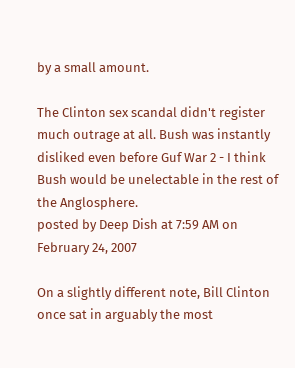by a small amount.

The Clinton sex scandal didn't register much outrage at all. Bush was instantly disliked even before Guf War 2 - I think Bush would be unelectable in the rest of the Anglosphere.
posted by Deep Dish at 7:59 AM on February 24, 2007

On a slightly different note, Bill Clinton once sat in arguably the most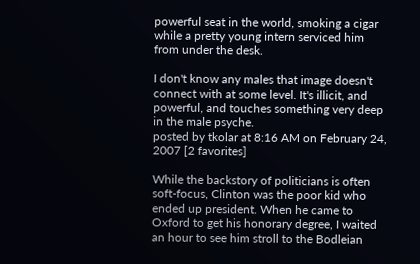powerful seat in the world, smoking a cigar while a pretty young intern serviced him from under the desk.

I don't know any males that image doesn't connect with at some level. It's illicit, and powerful, and touches something very deep in the male psyche.
posted by tkolar at 8:16 AM on February 24, 2007 [2 favorites]

While the backstory of politicians is often soft-focus, Clinton was the poor kid who ended up president. When he came to Oxford to get his honorary degree, I waited an hour to see him stroll to the Bodleian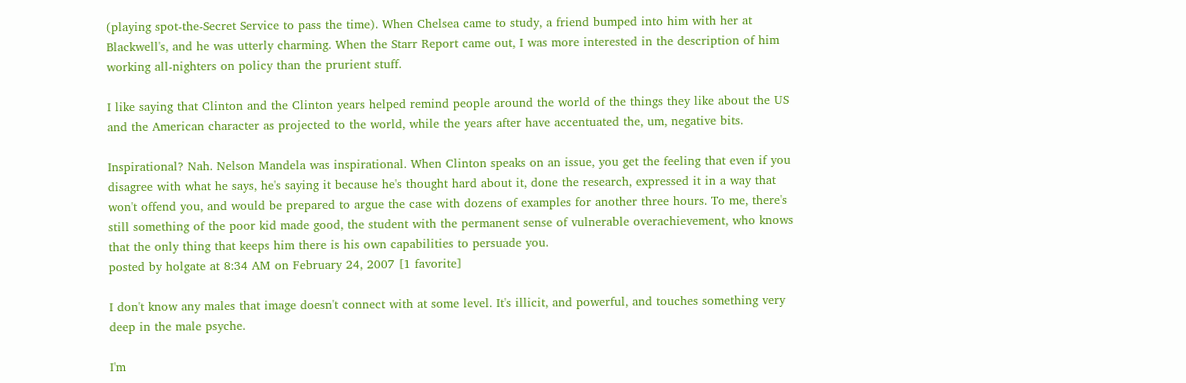(playing spot-the-Secret Service to pass the time). When Chelsea came to study, a friend bumped into him with her at Blackwell's, and he was utterly charming. When the Starr Report came out, I was more interested in the description of him working all-nighters on policy than the prurient stuff.

I like saying that Clinton and the Clinton years helped remind people around the world of the things they like about the US and the American character as projected to the world, while the years after have accentuated the, um, negative bits.

Inspirational? Nah. Nelson Mandela was inspirational. When Clinton speaks on an issue, you get the feeling that even if you disagree with what he says, he's saying it because he's thought hard about it, done the research, expressed it in a way that won't offend you, and would be prepared to argue the case with dozens of examples for another three hours. To me, there's still something of the poor kid made good, the student with the permanent sense of vulnerable overachievement, who knows that the only thing that keeps him there is his own capabilities to persuade you.
posted by holgate at 8:34 AM on February 24, 2007 [1 favorite]

I don't know any males that image doesn't connect with at some level. It's illicit, and powerful, and touches something very deep in the male psyche.

I'm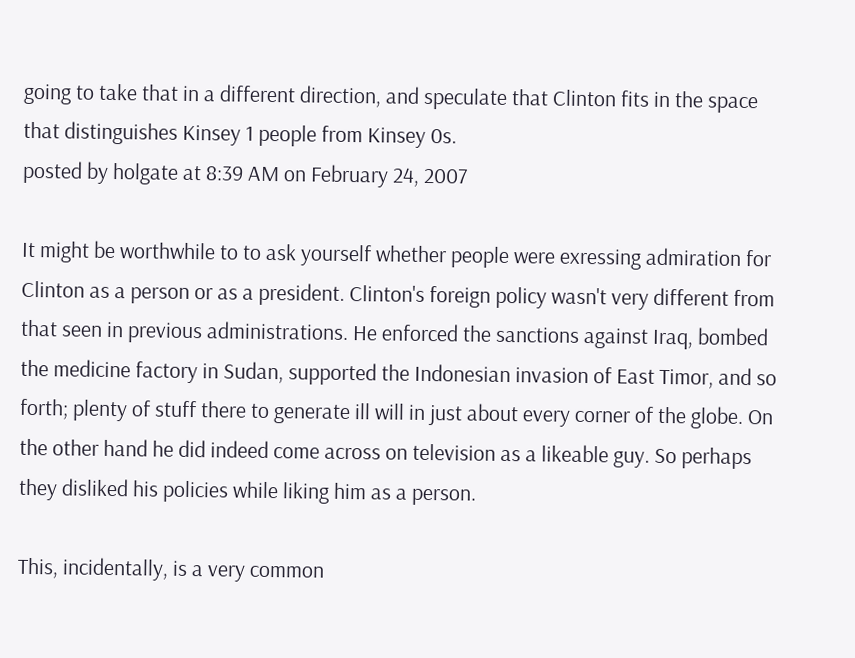going to take that in a different direction, and speculate that Clinton fits in the space that distinguishes Kinsey 1 people from Kinsey 0s.
posted by holgate at 8:39 AM on February 24, 2007

It might be worthwhile to to ask yourself whether people were exressing admiration for Clinton as a person or as a president. Clinton's foreign policy wasn't very different from that seen in previous administrations. He enforced the sanctions against Iraq, bombed the medicine factory in Sudan, supported the Indonesian invasion of East Timor, and so forth; plenty of stuff there to generate ill will in just about every corner of the globe. On the other hand he did indeed come across on television as a likeable guy. So perhaps they disliked his policies while liking him as a person.

This, incidentally, is a very common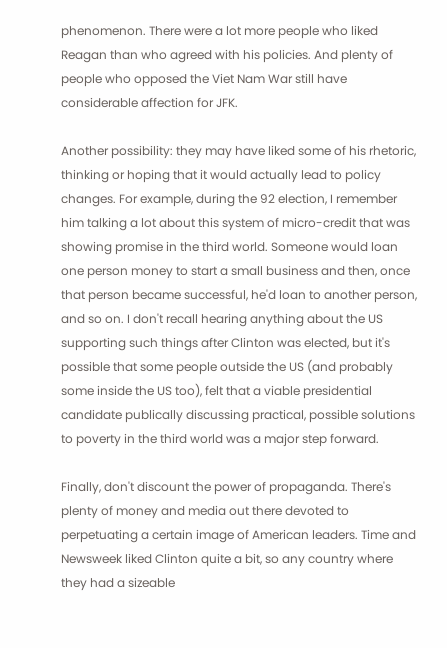phenomenon. There were a lot more people who liked Reagan than who agreed with his policies. And plenty of people who opposed the Viet Nam War still have considerable affection for JFK.

Another possibility: they may have liked some of his rhetoric, thinking or hoping that it would actually lead to policy changes. For example, during the 92 election, I remember him talking a lot about this system of micro-credit that was showing promise in the third world. Someone would loan one person money to start a small business and then, once that person became successful, he'd loan to another person, and so on. I don't recall hearing anything about the US supporting such things after Clinton was elected, but it's possible that some people outside the US (and probably some inside the US too), felt that a viable presidential candidate publically discussing practical, possible solutions to poverty in the third world was a major step forward.

Finally, don't discount the power of propaganda. There's plenty of money and media out there devoted to perpetuating a certain image of American leaders. Time and Newsweek liked Clinton quite a bit, so any country where they had a sizeable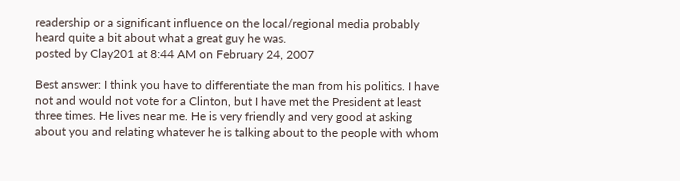readership or a significant influence on the local/regional media probably heard quite a bit about what a great guy he was.
posted by Clay201 at 8:44 AM on February 24, 2007

Best answer: I think you have to differentiate the man from his politics. I have not and would not vote for a Clinton, but I have met the President at least three times. He lives near me. He is very friendly and very good at asking about you and relating whatever he is talking about to the people with whom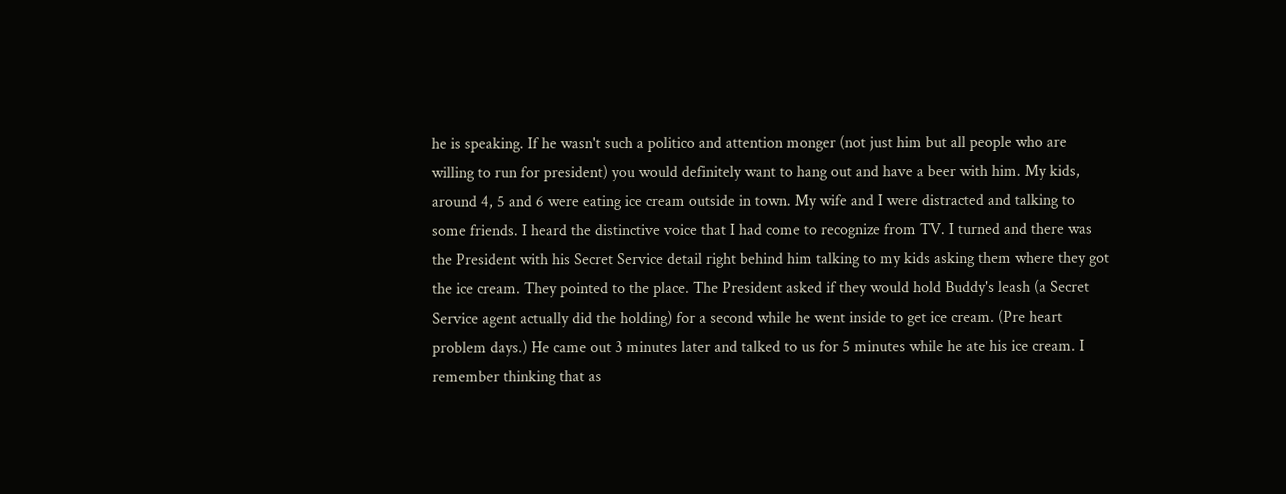he is speaking. If he wasn't such a politico and attention monger (not just him but all people who are willing to run for president) you would definitely want to hang out and have a beer with him. My kids, around 4, 5 and 6 were eating ice cream outside in town. My wife and I were distracted and talking to some friends. I heard the distinctive voice that I had come to recognize from TV. I turned and there was the President with his Secret Service detail right behind him talking to my kids asking them where they got the ice cream. They pointed to the place. The President asked if they would hold Buddy's leash (a Secret Service agent actually did the holding) for a second while he went inside to get ice cream. (Pre heart problem days.) He came out 3 minutes later and talked to us for 5 minutes while he ate his ice cream. I remember thinking that as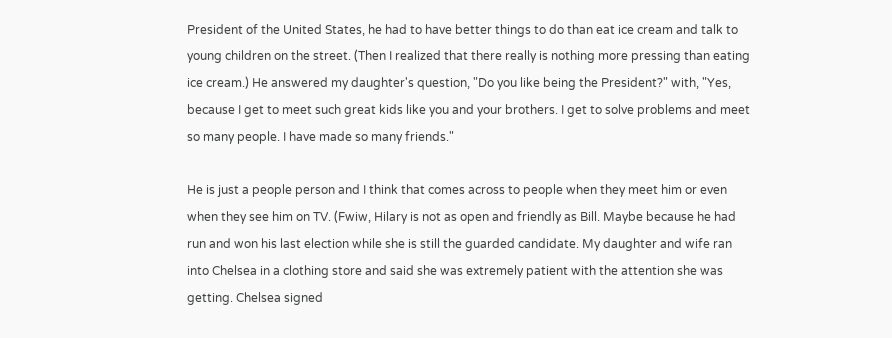President of the United States, he had to have better things to do than eat ice cream and talk to young children on the street. (Then I realized that there really is nothing more pressing than eating ice cream.) He answered my daughter's question, "Do you like being the President?" with, "Yes, because I get to meet such great kids like you and your brothers. I get to solve problems and meet so many people. I have made so many friends."

He is just a people person and I think that comes across to people when they meet him or even when they see him on TV. (Fwiw, Hilary is not as open and friendly as Bill. Maybe because he had run and won his last election while she is still the guarded candidate. My daughter and wife ran into Chelsea in a clothing store and said she was extremely patient with the attention she was getting. Chelsea signed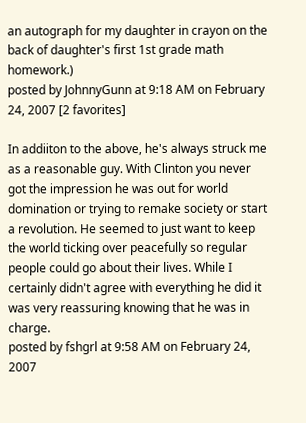an autograph for my daughter in crayon on the back of daughter's first 1st grade math homework.)
posted by JohnnyGunn at 9:18 AM on February 24, 2007 [2 favorites]

In addiiton to the above, he's always struck me as a reasonable guy. With Clinton you never got the impression he was out for world domination or trying to remake society or start a revolution. He seemed to just want to keep the world ticking over peacefully so regular people could go about their lives. While I certainly didn't agree with everything he did it was very reassuring knowing that he was in charge.
posted by fshgrl at 9:58 AM on February 24, 2007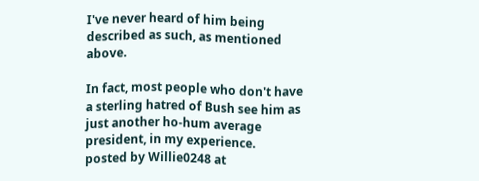I've never heard of him being described as such, as mentioned above.

In fact, most people who don't have a sterling hatred of Bush see him as just another ho-hum average president, in my experience.
posted by Willie0248 at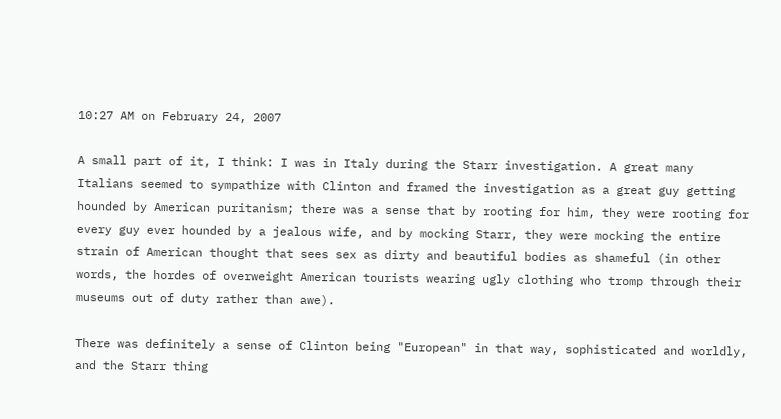10:27 AM on February 24, 2007

A small part of it, I think: I was in Italy during the Starr investigation. A great many Italians seemed to sympathize with Clinton and framed the investigation as a great guy getting hounded by American puritanism; there was a sense that by rooting for him, they were rooting for every guy ever hounded by a jealous wife, and by mocking Starr, they were mocking the entire strain of American thought that sees sex as dirty and beautiful bodies as shameful (in other words, the hordes of overweight American tourists wearing ugly clothing who tromp through their museums out of duty rather than awe).

There was definitely a sense of Clinton being "European" in that way, sophisticated and worldly, and the Starr thing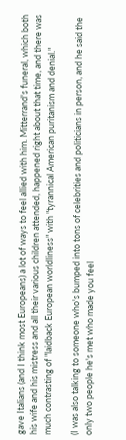gave Italians (and I think most Europeans) a lot of ways to feel allied with him. Mitterrand's funeral, which both his wife and his mistress and all their various children attended, happened right about that time, and there was much contrasting of "laidback European worldliness" with "tyrannical American puritanism and denial."

(I was also talking to someone who's bumped into tons of celebrities and politicians in person, and he said the only two people he's met who made you feel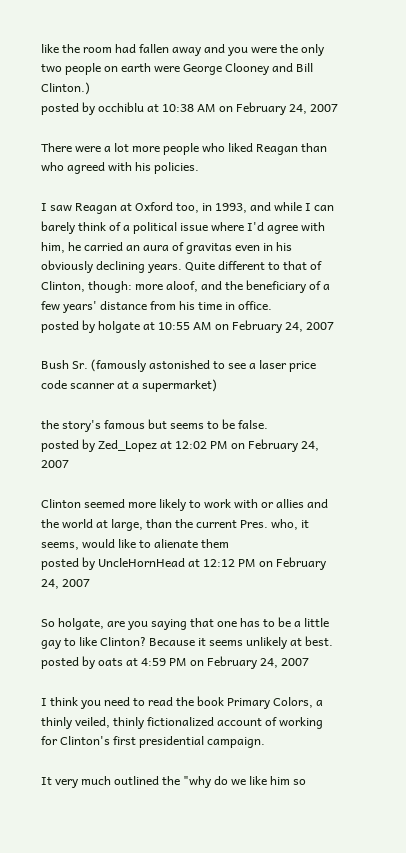like the room had fallen away and you were the only two people on earth were George Clooney and Bill Clinton.)
posted by occhiblu at 10:38 AM on February 24, 2007

There were a lot more people who liked Reagan than who agreed with his policies.

I saw Reagan at Oxford too, in 1993, and while I can barely think of a political issue where I'd agree with him, he carried an aura of gravitas even in his obviously declining years. Quite different to that of Clinton, though: more aloof, and the beneficiary of a few years' distance from his time in office.
posted by holgate at 10:55 AM on February 24, 2007

Bush Sr. (famously astonished to see a laser price code scanner at a supermarket)

the story's famous but seems to be false.
posted by Zed_Lopez at 12:02 PM on February 24, 2007

Clinton seemed more likely to work with or allies and the world at large, than the current Pres. who, it seems, would like to alienate them
posted by UncleHornHead at 12:12 PM on February 24, 2007

So holgate, are you saying that one has to be a little gay to like Clinton? Because it seems unlikely at best.
posted by oats at 4:59 PM on February 24, 2007

I think you need to read the book Primary Colors, a thinly veiled, thinly fictionalized account of working for Clinton's first presidential campaign.

It very much outlined the "why do we like him so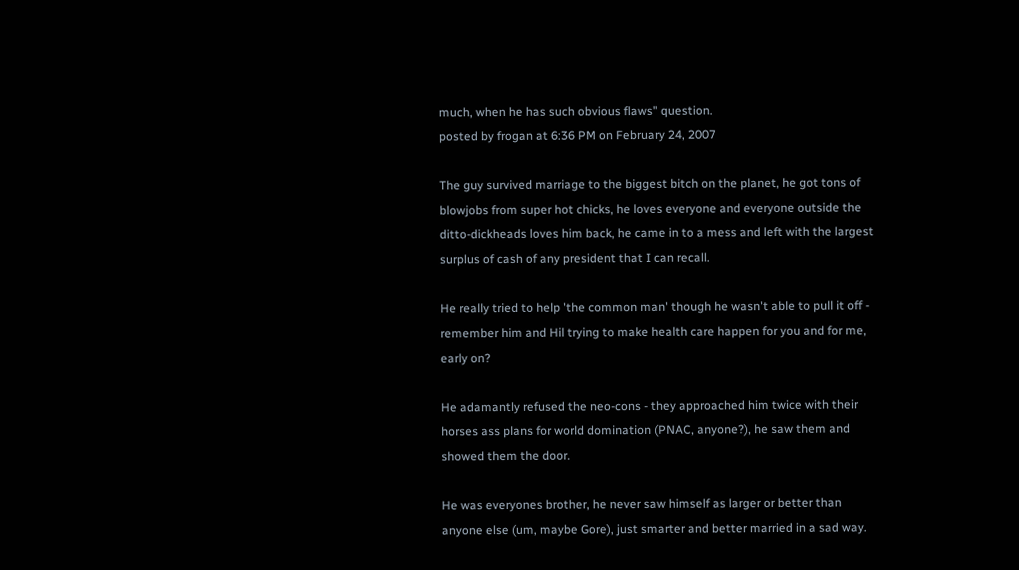much, when he has such obvious flaws" question.
posted by frogan at 6:36 PM on February 24, 2007

The guy survived marriage to the biggest bitch on the planet, he got tons of blowjobs from super hot chicks, he loves everyone and everyone outside the ditto-dickheads loves him back, he came in to a mess and left with the largest surplus of cash of any president that I can recall.

He really tried to help 'the common man' though he wasn't able to pull it off - remember him and Hil trying to make health care happen for you and for me, early on?

He adamantly refused the neo-cons - they approached him twice with their horses ass plans for world domination (PNAC, anyone?), he saw them and showed them the door.

He was everyones brother, he never saw himself as larger or better than anyone else (um, maybe Gore), just smarter and better married in a sad way.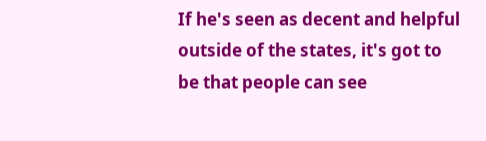If he's seen as decent and helpful outside of the states, it's got to be that people can see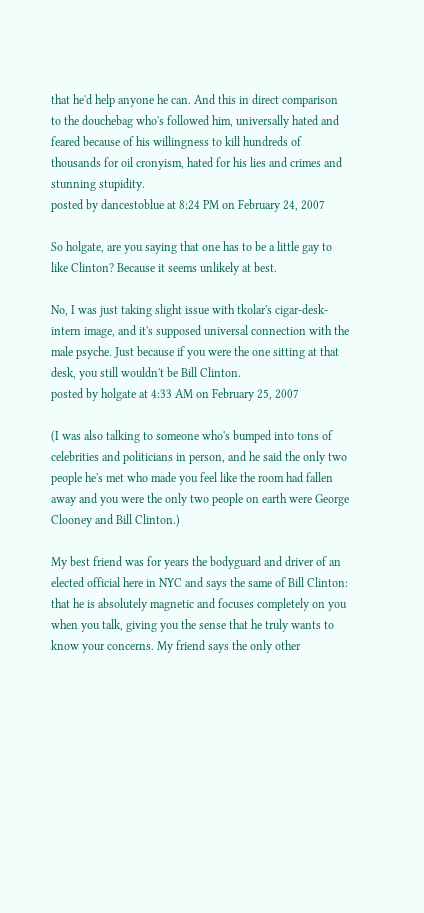that he'd help anyone he can. And this in direct comparison to the douchebag who's followed him, universally hated and feared because of his willingness to kill hundreds of thousands for oil cronyism, hated for his lies and crimes and stunning stupidity.
posted by dancestoblue at 8:24 PM on February 24, 2007

So holgate, are you saying that one has to be a little gay to like Clinton? Because it seems unlikely at best.

No, I was just taking slight issue with tkolar's cigar-desk-intern image, and it's supposed universal connection with the male psyche. Just because if you were the one sitting at that desk, you still wouldn't be Bill Clinton.
posted by holgate at 4:33 AM on February 25, 2007

(I was also talking to someone who's bumped into tons of celebrities and politicians in person, and he said the only two people he's met who made you feel like the room had fallen away and you were the only two people on earth were George Clooney and Bill Clinton.)

My best friend was for years the bodyguard and driver of an elected official here in NYC and says the same of Bill Clinton: that he is absolutely magnetic and focuses completely on you when you talk, giving you the sense that he truly wants to know your concerns. My friend says the only other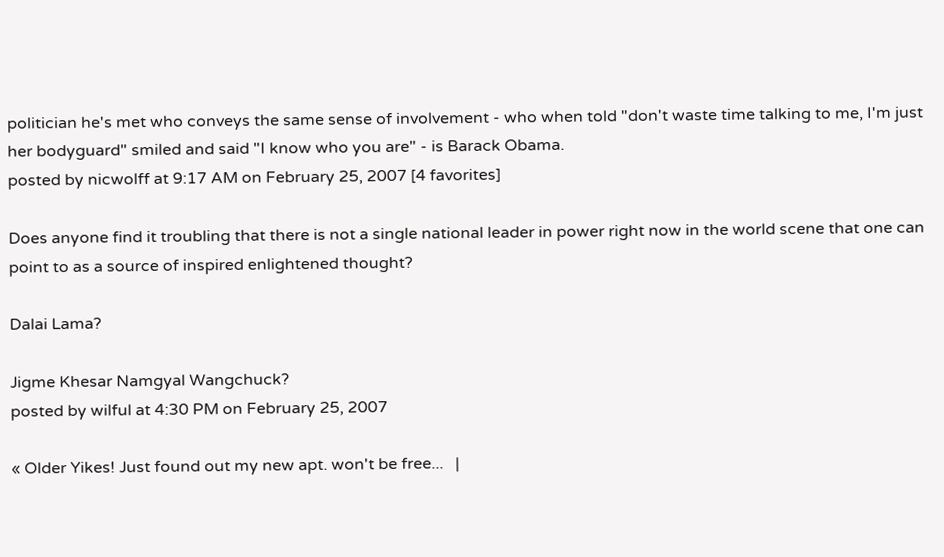politician he's met who conveys the same sense of involvement - who when told "don't waste time talking to me, I'm just her bodyguard" smiled and said "I know who you are" - is Barack Obama.
posted by nicwolff at 9:17 AM on February 25, 2007 [4 favorites]

Does anyone find it troubling that there is not a single national leader in power right now in the world scene that one can point to as a source of inspired enlightened thought?

Dalai Lama?

Jigme Khesar Namgyal Wangchuck?
posted by wilful at 4:30 PM on February 25, 2007

« Older Yikes! Just found out my new apt. won't be free...   |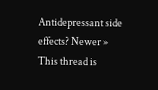Antidepressant side effects? Newer »
This thread is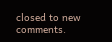closed to new comments.